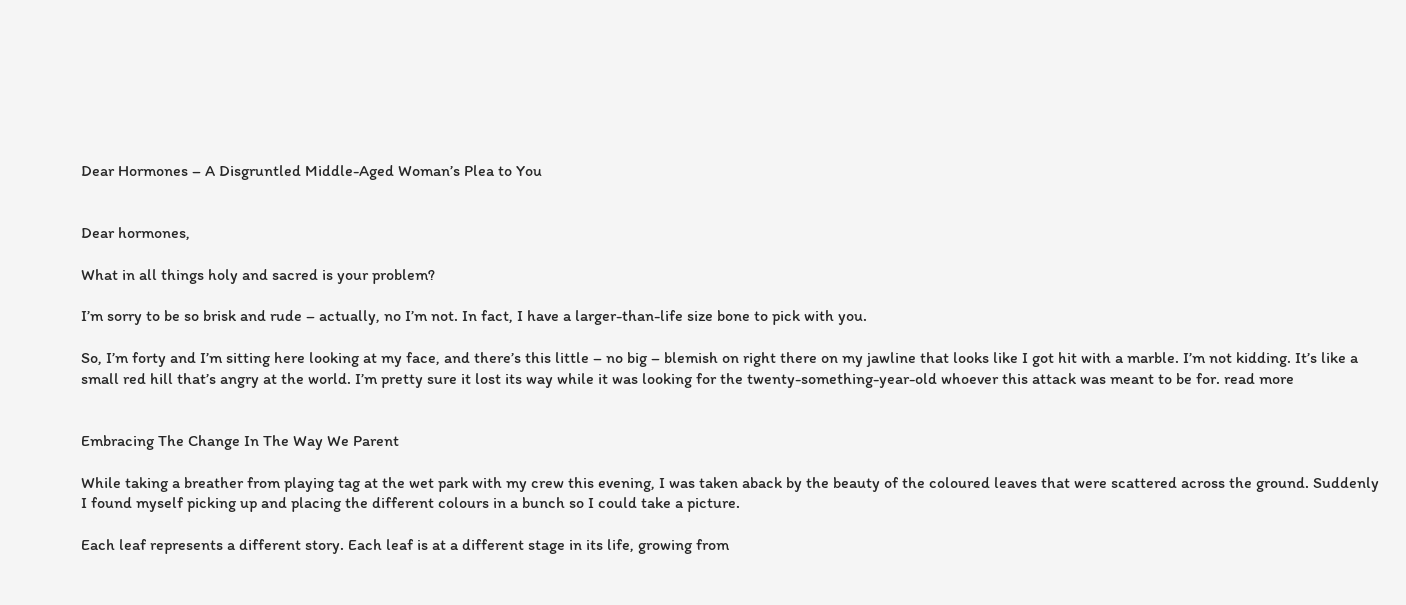Dear Hormones – A Disgruntled Middle-Aged Woman’s Plea to You


Dear hormones,

What in all things holy and sacred is your problem?

I’m sorry to be so brisk and rude – actually, no I’m not. In fact, I have a larger-than-life size bone to pick with you.

So, I’m forty and I’m sitting here looking at my face, and there’s this little – no big – blemish on right there on my jawline that looks like I got hit with a marble. I’m not kidding. It’s like a small red hill that’s angry at the world. I’m pretty sure it lost its way while it was looking for the twenty-something-year-old whoever this attack was meant to be for. read more


Embracing The Change In The Way We Parent

While taking a breather from playing tag at the wet park with my crew this evening, I was taken aback by the beauty of the coloured leaves that were scattered across the ground. Suddenly I found myself picking up and placing the different colours in a bunch so I could take a picture.

Each leaf represents a different story. Each leaf is at a different stage in its life, growing from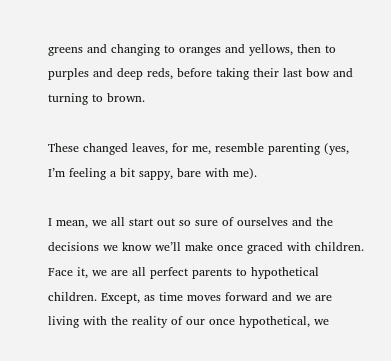greens and changing to oranges and yellows, then to purples and deep reds, before taking their last bow and turning to brown.

These changed leaves, for me, resemble parenting (yes, I’m feeling a bit sappy, bare with me).

I mean, we all start out so sure of ourselves and the decisions we know we’ll make once graced with children. Face it, we are all perfect parents to hypothetical children. Except, as time moves forward and we are living with the reality of our once hypothetical, we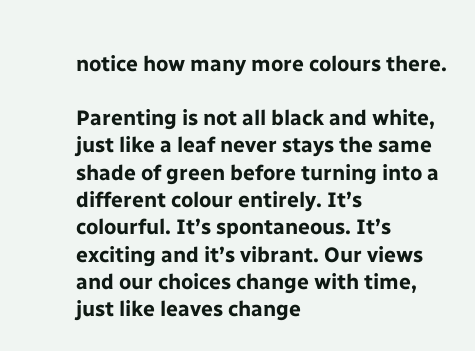notice how many more colours there.

Parenting is not all black and white, just like a leaf never stays the same shade of green before turning into a different colour entirely. It’s colourful. It’s spontaneous. It’s exciting and it’s vibrant. Our views and our choices change with time, just like leaves change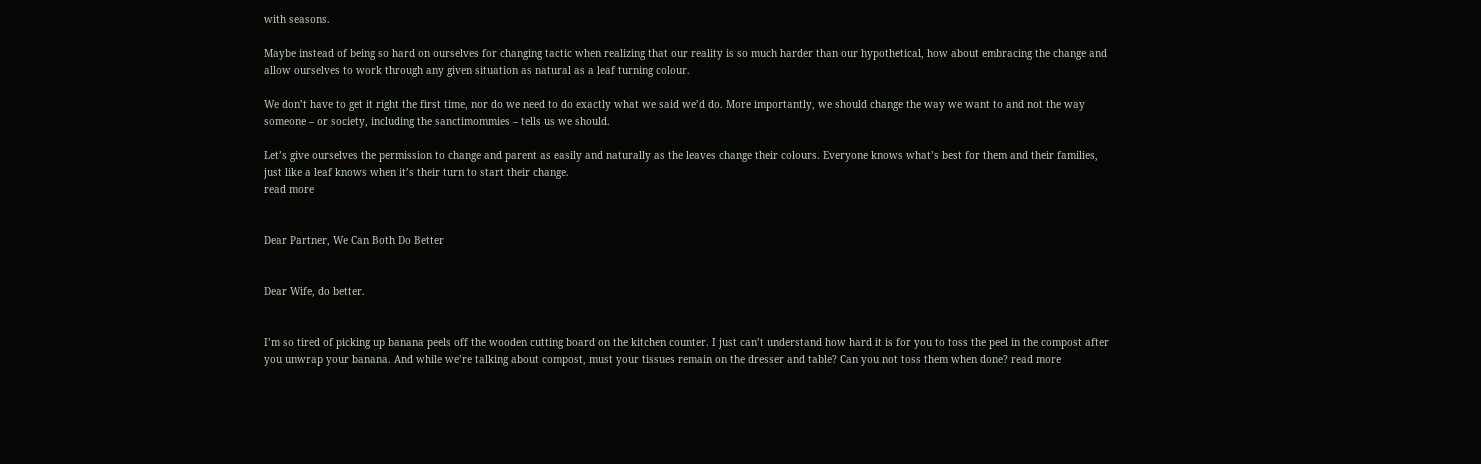with seasons.

Maybe instead of being so hard on ourselves for changing tactic when realizing that our reality is so much harder than our hypothetical, how about embracing the change and allow ourselves to work through any given situation as natural as a leaf turning colour.

We don’t have to get it right the first time, nor do we need to do exactly what we said we’d do. More importantly, we should change the way we want to and not the way someone – or society, including the sanctimommies – tells us we should.

Let’s give ourselves the permission to change and parent as easily and naturally as the leaves change their colours. Everyone knows what’s best for them and their families, just like a leaf knows when it’s their turn to start their change.
read more


Dear Partner, We Can Both Do Better


Dear Wife, do better.


I’m so tired of picking up banana peels off the wooden cutting board on the kitchen counter. I just can’t understand how hard it is for you to toss the peel in the compost after you unwrap your banana. And while we’re talking about compost, must your tissues remain on the dresser and table? Can you not toss them when done? read more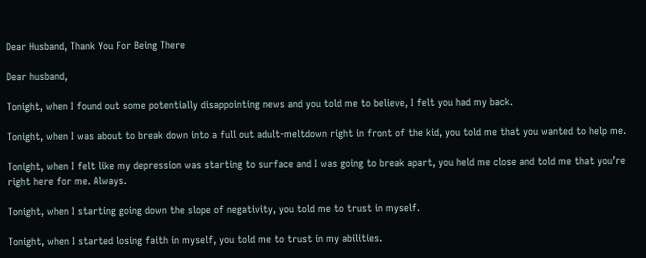Dear Husband, Thank You For Being There

Dear husband,

Tonight, when I found out some potentially disappointing news and you told me to believe, I felt you had my back.

Tonight, when I was about to break down into a full out adult-meltdown right in front of the kid, you told me that you wanted to help me.

Tonight, when I felt like my depression was starting to surface and I was going to break apart, you held me close and told me that you’re right here for me. Always.

Tonight, when I starting going down the slope of negativity, you told me to trust in myself.

Tonight, when I started losing faith in myself, you told me to trust in my abilities.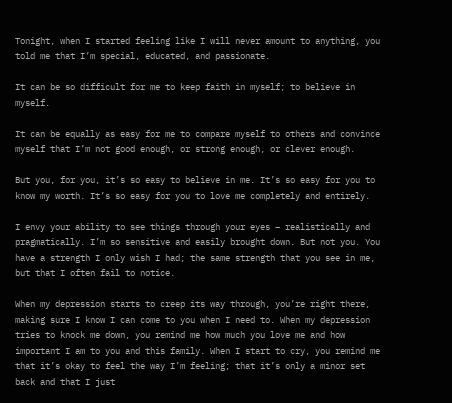Tonight, when I started feeling like I will never amount to anything, you told me that I’m special, educated, and passionate.

It can be so difficult for me to keep faith in myself; to believe in myself.

It can be equally as easy for me to compare myself to others and convince myself that I’m not good enough, or strong enough, or clever enough.

But you, for you, it’s so easy to believe in me. It’s so easy for you to know my worth. It’s so easy for you to love me completely and entirely.

I envy your ability to see things through your eyes – realistically and pragmatically. I’m so sensitive and easily brought down. But not you. You have a strength I only wish I had; the same strength that you see in me, but that I often fail to notice.

When my depression starts to creep its way through, you’re right there, making sure I know I can come to you when I need to. When my depression tries to knock me down, you remind me how much you love me and how important I am to you and this family. When I start to cry, you remind me that it’s okay to feel the way I’m feeling; that it’s only a minor set back and that I just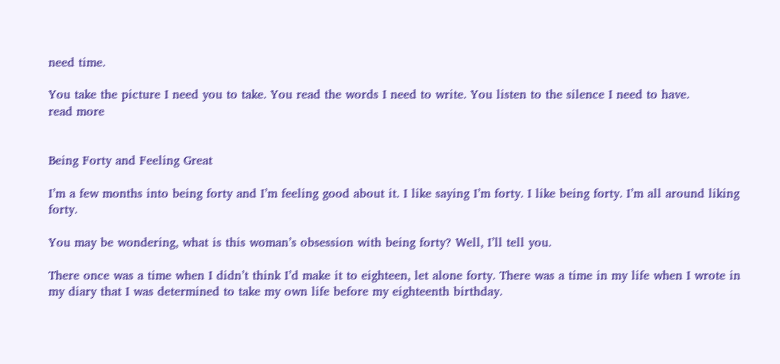need time.

You take the picture I need you to take. You read the words I need to write. You listen to the silence I need to have.
read more


Being Forty and Feeling Great

I’m a few months into being forty and I’m feeling good about it. I like saying I’m forty. I like being forty. I’m all around liking forty.

You may be wondering, what is this woman’s obsession with being forty? Well, I’ll tell you.

There once was a time when I didn’t think I’d make it to eighteen, let alone forty. There was a time in my life when I wrote in my diary that I was determined to take my own life before my eighteenth birthday.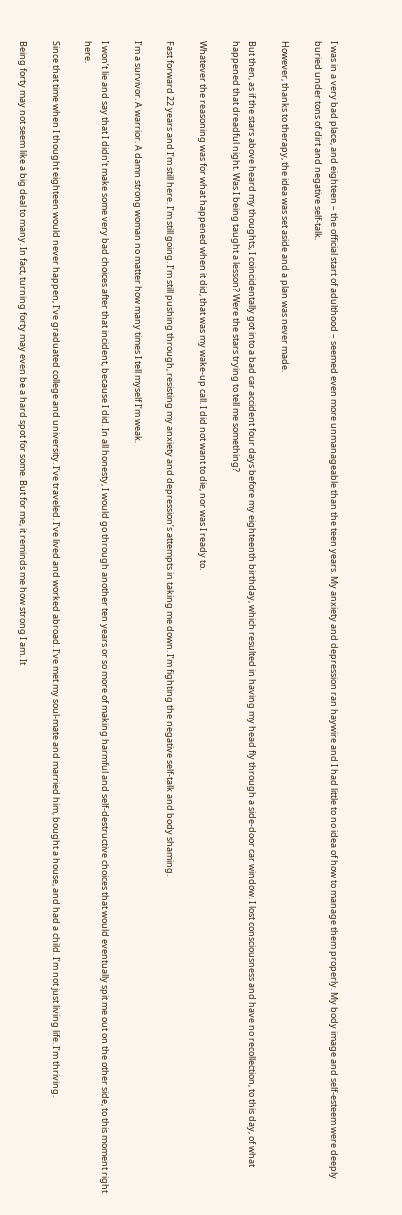I was in a very bad place, and eighteen – the official start of adulthood – seemed even more unmanageable than the teen years. My anxiety and depression ran haywire and I had little to no idea of how to manage them properly. My body image and self-esteem were deeply buried under tons of dirt and negative self-talk.

However, thanks to therapy, the idea was set aside and a plan was never made.

But then, as if the stars above heard my thoughts, I coincidentally got into a bad car accident four days before my eighteenth birthday, which resulted in having my head fly through a side-door car window. I lost consciousness and have no recollection, to this day, of what happened that dreadful night. Was I being taught a lesson? Were the stars trying to tell me something?

Whatever the reasoning was for what happened when it did, that was my wake-up call. I did not want to die, nor was I ready to.

Fast forward 22 years and I’m still here. I’m still going. I’m still pushing through, resisting my anxiety and depression’s attempts in taking me down. I’m fighting the negative self-talk and body shaming.

I’m a survivor. A warrior. A damn strong woman no matter how many times I tell myself I’m weak.

I won’t lie and say that I didn’t make some very bad choices after that incident, because I did. In all honesty, I would go through another ten years or so more of making harmful and self-destructive choices that would eventually spit me out on the other side, to this moment right here.

Since that time when I thought eighteen would never happen, I’ve graduated college and university. I’ve traveled. I’ve lived and worked abroad. I’ve met my soul-mate and married him, bought a house, and had a child. I’m not just living life. I’m thriving.

Being forty may not seem like a big deal to many. In fact, turning forty may even be a hard spot for some. But for me, it reminds me how strong I am. It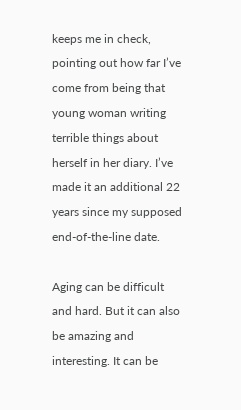keeps me in check, pointing out how far I’ve come from being that young woman writing terrible things about herself in her diary. I’ve made it an additional 22 years since my supposed end-of-the-line date.

Aging can be difficult and hard. But it can also be amazing and interesting. It can be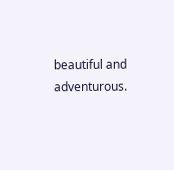beautiful and adventurous.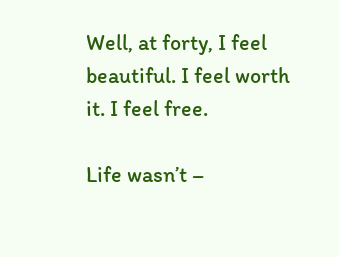Well, at forty, I feel beautiful. I feel worth it. I feel free.

Life wasn’t –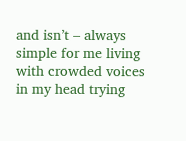and isn’t – always simple for me living with crowded voices in my head trying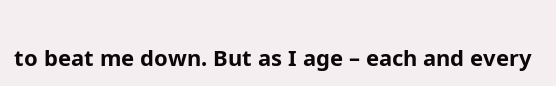to beat me down. But as I age – each and every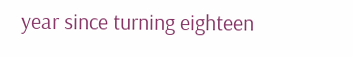year since turning eighteen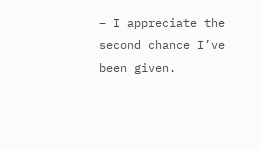– I appreciate the second chance I’ve been given.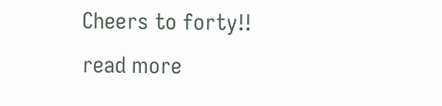Cheers to forty!!
read more